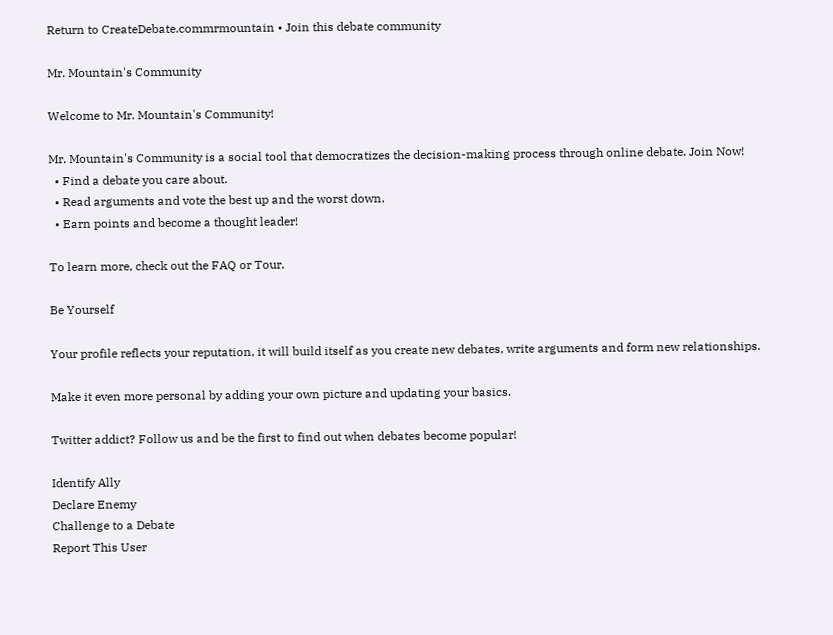Return to CreateDebate.commrmountain • Join this debate community

Mr. Mountain's Community

Welcome to Mr. Mountain's Community!

Mr. Mountain's Community is a social tool that democratizes the decision-making process through online debate. Join Now!
  • Find a debate you care about.
  • Read arguments and vote the best up and the worst down.
  • Earn points and become a thought leader!

To learn more, check out the FAQ or Tour.

Be Yourself

Your profile reflects your reputation, it will build itself as you create new debates, write arguments and form new relationships.

Make it even more personal by adding your own picture and updating your basics.

Twitter addict? Follow us and be the first to find out when debates become popular!

Identify Ally
Declare Enemy
Challenge to a Debate
Report This User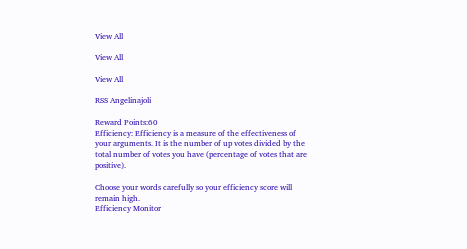View All

View All

View All

RSS Angelinajoli

Reward Points:60
Efficiency: Efficiency is a measure of the effectiveness of your arguments. It is the number of up votes divided by the total number of votes you have (percentage of votes that are positive).

Choose your words carefully so your efficiency score will remain high.
Efficiency Monitor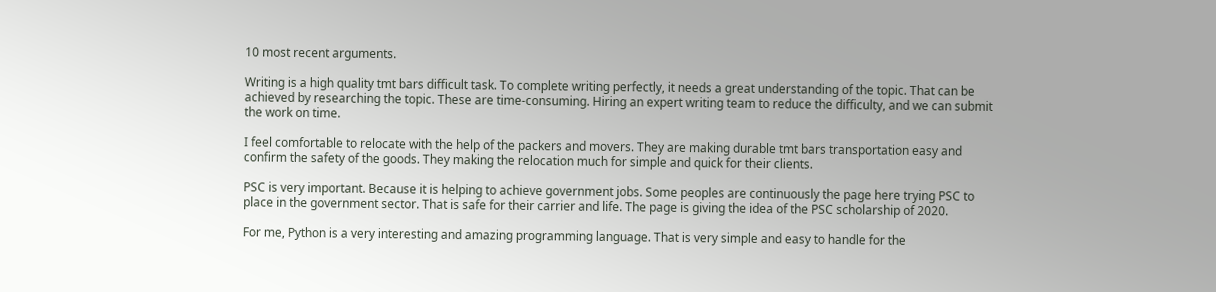10 most recent arguments.

Writing is a high quality tmt bars difficult task. To complete writing perfectly, it needs a great understanding of the topic. That can be achieved by researching the topic. These are time-consuming. Hiring an expert writing team to reduce the difficulty, and we can submit the work on time.

I feel comfortable to relocate with the help of the packers and movers. They are making durable tmt bars transportation easy and confirm the safety of the goods. They making the relocation much for simple and quick for their clients.

PSC is very important. Because it is helping to achieve government jobs. Some peoples are continuously the page here trying PSC to place in the government sector. That is safe for their carrier and life. The page is giving the idea of the PSC scholarship of 2020.

For me, Python is a very interesting and amazing programming language. That is very simple and easy to handle for the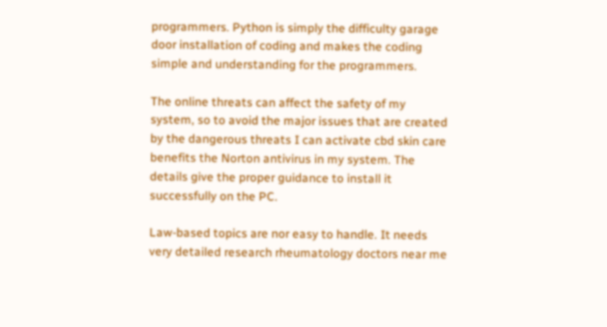programmers. Python is simply the difficulty garage door installation of coding and makes the coding simple and understanding for the programmers.

The online threats can affect the safety of my system, so to avoid the major issues that are created by the dangerous threats I can activate cbd skin care benefits the Norton antivirus in my system. The details give the proper guidance to install it successfully on the PC.

Law-based topics are nor easy to handle. It needs very detailed research rheumatology doctors near me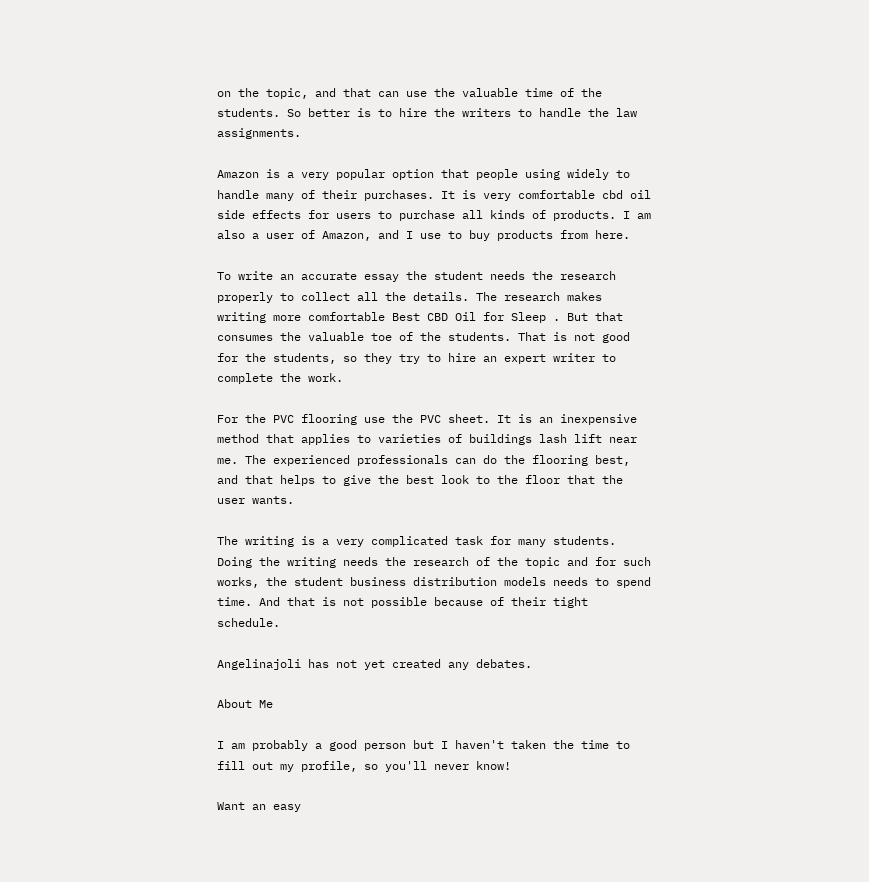on the topic, and that can use the valuable time of the students. So better is to hire the writers to handle the law assignments.

Amazon is a very popular option that people using widely to handle many of their purchases. It is very comfortable cbd oil side effects for users to purchase all kinds of products. I am also a user of Amazon, and I use to buy products from here.

To write an accurate essay the student needs the research properly to collect all the details. The research makes writing more comfortable Best CBD Oil for Sleep . But that consumes the valuable toe of the students. That is not good for the students, so they try to hire an expert writer to complete the work.

For the PVC flooring use the PVC sheet. It is an inexpensive method that applies to varieties of buildings lash lift near me. The experienced professionals can do the flooring best, and that helps to give the best look to the floor that the user wants.

The writing is a very complicated task for many students. Doing the writing needs the research of the topic and for such works, the student business distribution models needs to spend time. And that is not possible because of their tight schedule.

Angelinajoli has not yet created any debates.

About Me

I am probably a good person but I haven't taken the time to fill out my profile, so you'll never know!

Want an easy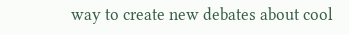way to create new debates about cool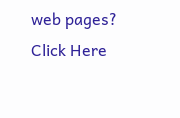web pages? Click Here